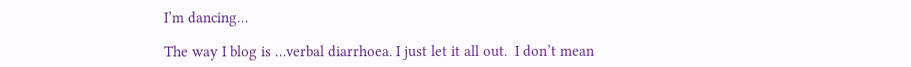I’m dancing…

The way I blog is …verbal diarrhoea. I just let it all out.  I don’t mean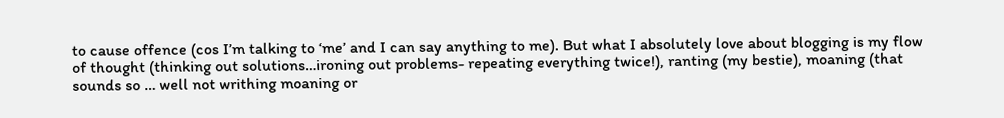to cause offence (cos I’m talking to ‘me’ and I can say anything to me). But what I absolutely love about blogging is my flow of thought (thinking out solutions…ironing out problems- repeating everything twice!), ranting (my bestie), moaning (that sounds so … well not writhing moaning or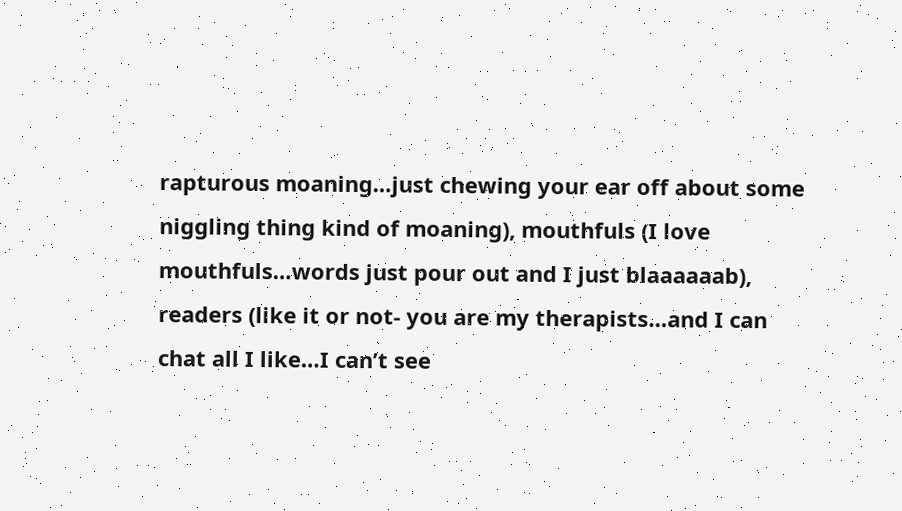rapturous moaning…just chewing your ear off about some niggling thing kind of moaning), mouthfuls (I love mouthfuls…words just pour out and I just blaaaaaab), readers (like it or not- you are my therapists…and I can chat all I like…I can’t see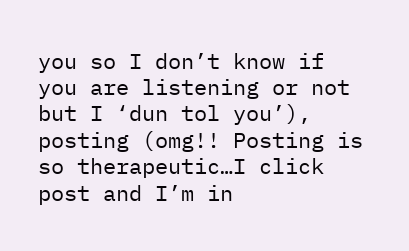you so I don’t know if you are listening or not but I ‘dun tol you’), posting (omg!! Posting is so therapeutic…I click post and I’m in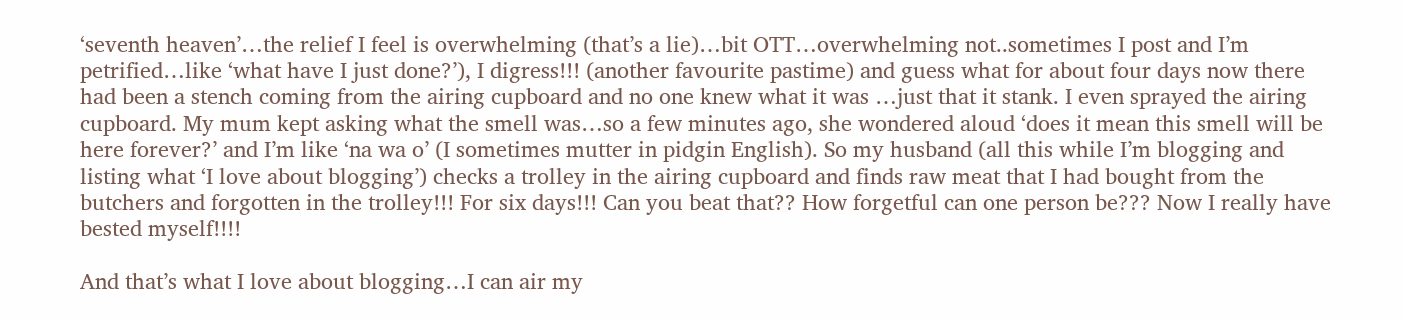‘seventh heaven’…the relief I feel is overwhelming (that’s a lie)…bit OTT…overwhelming not..sometimes I post and I’m petrified…like ‘what have I just done?’), I digress!!! (another favourite pastime) and guess what for about four days now there had been a stench coming from the airing cupboard and no one knew what it was …just that it stank. I even sprayed the airing cupboard. My mum kept asking what the smell was…so a few minutes ago, she wondered aloud ‘does it mean this smell will be here forever?’ and I’m like ‘na wa o’ (I sometimes mutter in pidgin English). So my husband (all this while I’m blogging and listing what ‘I love about blogging’) checks a trolley in the airing cupboard and finds raw meat that I had bought from the butchers and forgotten in the trolley!!! For six days!!! Can you beat that?? How forgetful can one person be??? Now I really have bested myself!!!!

And that’s what I love about blogging…I can air my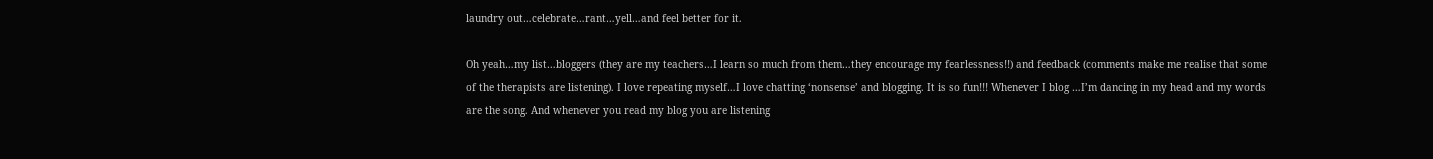laundry out…celebrate…rant…yell…and feel better for it.

Oh yeah…my list…bloggers (they are my teachers…I learn so much from them…they encourage my fearlessness!!) and feedback (comments make me realise that some of the therapists are listening). I love repeating myself…I love chatting ‘nonsense’ and blogging. It is so fun!!! Whenever I blog …I’m dancing in my head and my words are the song. And whenever you read my blog you are listening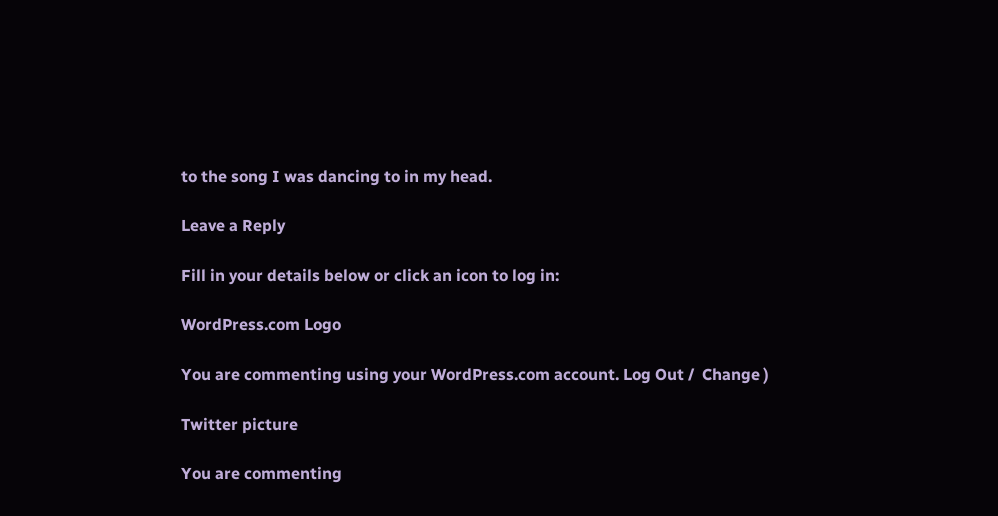to the song I was dancing to in my head.

Leave a Reply

Fill in your details below or click an icon to log in:

WordPress.com Logo

You are commenting using your WordPress.com account. Log Out /  Change )

Twitter picture

You are commenting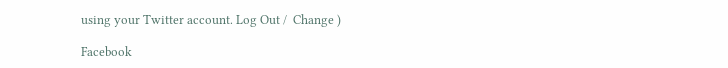using your Twitter account. Log Out /  Change )

Facebook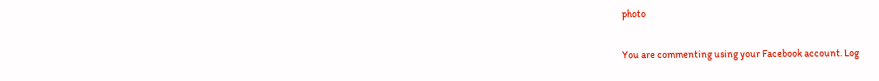photo

You are commenting using your Facebook account. Log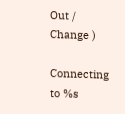Out /  Change )

Connecting to %s